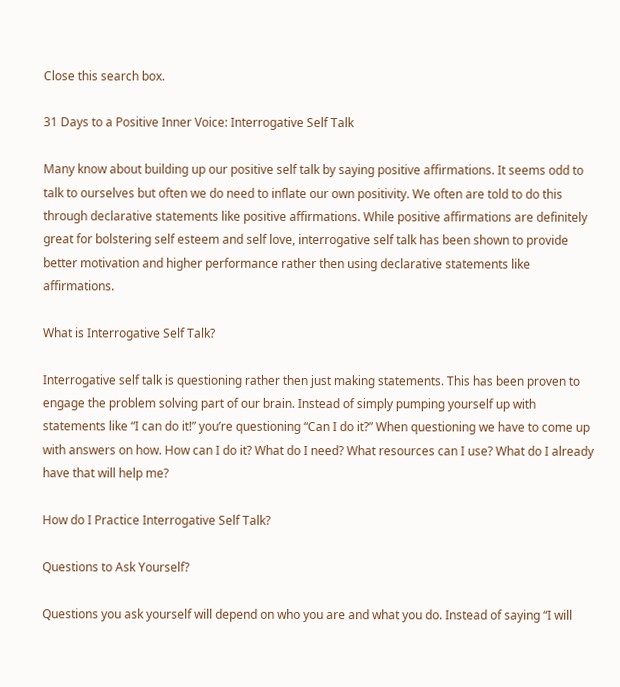Close this search box.

31 Days to a Positive Inner Voice: Interrogative Self Talk

Many know about building up our positive self talk by saying positive affirmations. It seems odd to talk to ourselves but often we do need to inflate our own positivity. We often are told to do this through declarative statements like positive affirmations. While positive affirmations are definitely great for bolstering self esteem and self love, interrogative self talk has been shown to provide better motivation and higher performance rather then using declarative statements like affirmations.

What is Interrogative Self Talk?

Interrogative self talk is questioning rather then just making statements. This has been proven to engage the problem solving part of our brain. Instead of simply pumping yourself up with statements like “I can do it!” you’re questioning “Can I do it?” When questioning we have to come up with answers on how. How can I do it? What do I need? What resources can I use? What do I already have that will help me?

How do I Practice Interrogative Self Talk?

Questions to Ask Yourself?

Questions you ask yourself will depend on who you are and what you do. Instead of saying “I will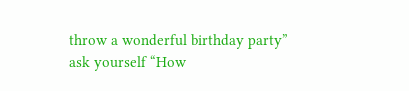throw a wonderful birthday party” ask yourself “How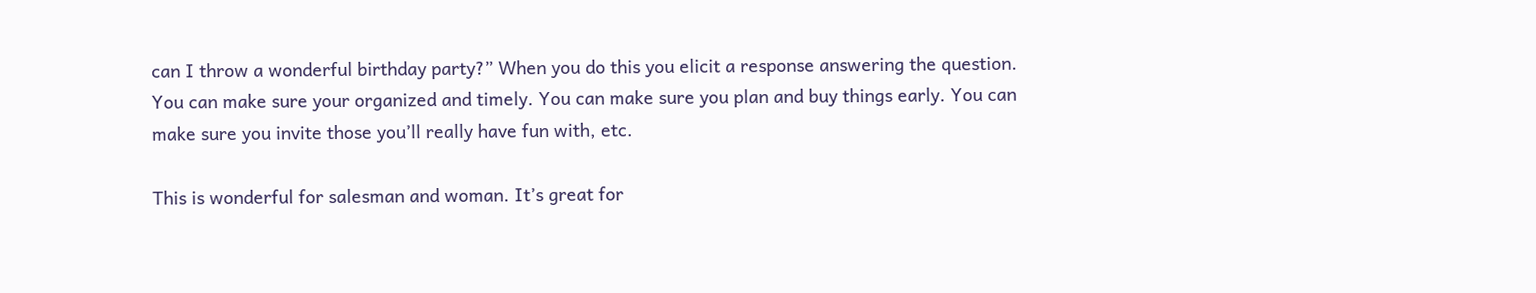can I throw a wonderful birthday party?” When you do this you elicit a response answering the question. You can make sure your organized and timely. You can make sure you plan and buy things early. You can make sure you invite those you’ll really have fun with, etc.

This is wonderful for salesman and woman. It’s great for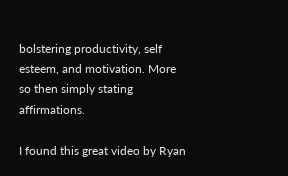bolstering productivity, self esteem, and motivation. More so then simply stating affirmations.

I found this great video by Ryan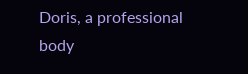Doris, a professional body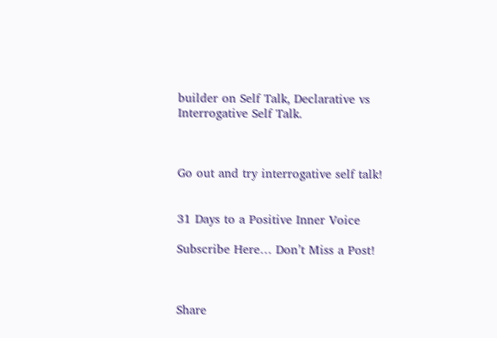builder on Self Talk, Declarative vs Interrogative Self Talk.



Go out and try interrogative self talk!


31 Days to a Positive Inner Voice

Subscribe Here… Don’t Miss a Post!



Share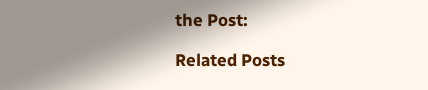the Post:

Related Posts